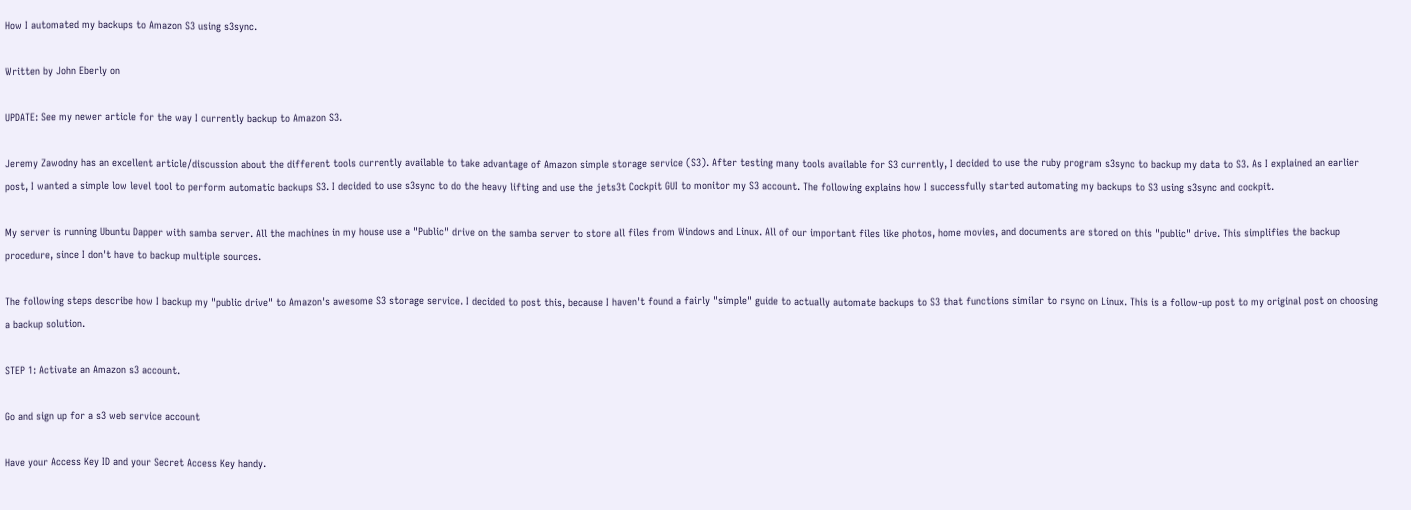How I automated my backups to Amazon S3 using s3sync.

Written by John Eberly on

UPDATE: See my newer article for the way I currently backup to Amazon S3.

Jeremy Zawodny has an excellent article/discussion about the different tools currently available to take advantage of Amazon simple storage service (S3). After testing many tools available for S3 currently, I decided to use the ruby program s3sync to backup my data to S3. As I explained an earlier post, I wanted a simple low level tool to perform automatic backups S3. I decided to use s3sync to do the heavy lifting and use the jets3t Cockpit GUI to monitor my S3 account. The following explains how I successfully started automating my backups to S3 using s3sync and cockpit.

My server is running Ubuntu Dapper with samba server. All the machines in my house use a "Public" drive on the samba server to store all files from Windows and Linux. All of our important files like photos, home movies, and documents are stored on this "public" drive. This simplifies the backup procedure, since I don't have to backup multiple sources.

The following steps describe how I backup my "public drive" to Amazon's awesome S3 storage service. I decided to post this, because I haven't found a fairly "simple" guide to actually automate backups to S3 that functions similar to rsync on Linux. This is a follow-up post to my original post on choosing a backup solution.

STEP 1: Activate an Amazon s3 account.

Go and sign up for a s3 web service account

Have your Access Key ID and your Secret Access Key handy.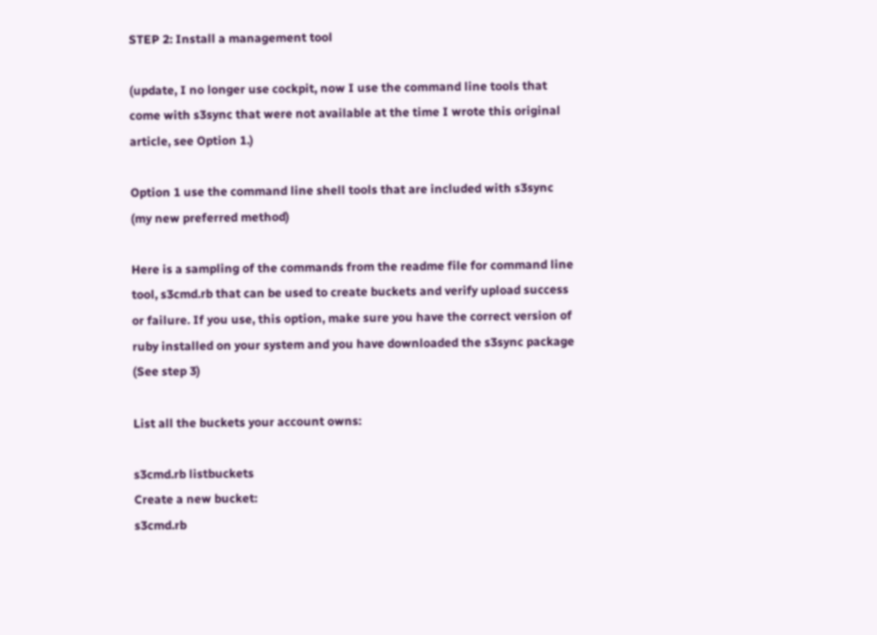STEP 2: Install a management tool

(update, I no longer use cockpit, now I use the command line tools that come with s3sync that were not available at the time I wrote this original article, see Option 1.)

Option 1 use the command line shell tools that are included with s3sync (my new preferred method)

Here is a sampling of the commands from the readme file for command line tool, s3cmd.rb that can be used to create buckets and verify upload success or failure. If you use, this option, make sure you have the correct version of ruby installed on your system and you have downloaded the s3sync package (See step 3)

List all the buckets your account owns:

s3cmd.rb listbuckets
Create a new bucket:
s3cmd.rb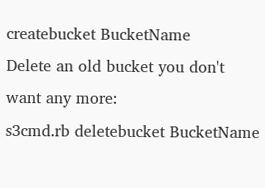createbucket BucketName
Delete an old bucket you don't want any more:
s3cmd.rb deletebucket BucketName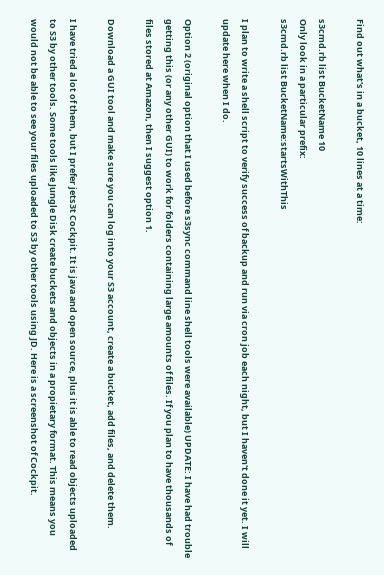Find out what's in a bucket, 10 lines at a time:

s3cmd.rb list BucketName 10
Only look in a particular prefix:
s3cmd.rb list BucketName:startsWithThis

I plan to write a shell script to verify success of backup and run via cron job each night, but I haven't done it yet. I will update here when I do.

Option 2 (original option that I used before s3sync command line shell tools were available) UPDATE: I have had trouble getting this (or any other GUI) to work for folders containing large amounts of files. If you plan to have thousands of files stored at Amazon, then I suggest option 1.

Download a GUI tool and make sure you can log into your S3 account, create a bucket, add files, and delete them.

I have tried a lot of them, but I prefer jets3t Cockpit. It is java and open source, plus it is able to read objects uploaded to S3 by other tools. Some tools like Jungle Disk create buckets and objects in a propietary format. This means you would not be able to see your files uploaded to S3 by other tools using JD. Here is a screenshot of Cockpit.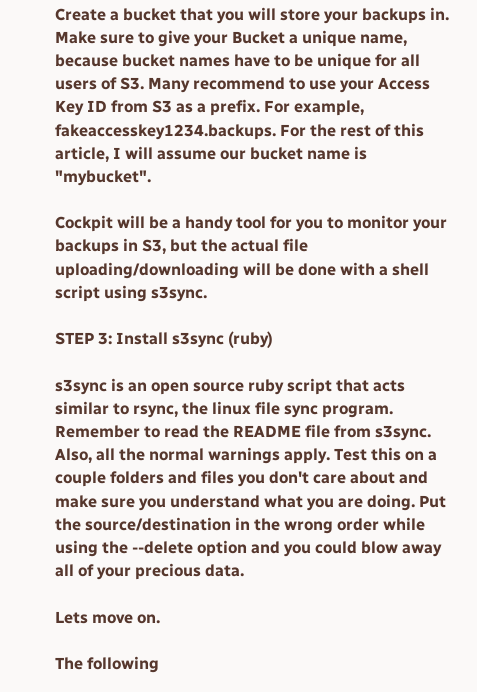Create a bucket that you will store your backups in. Make sure to give your Bucket a unique name, because bucket names have to be unique for all users of S3. Many recommend to use your Access Key ID from S3 as a prefix. For example, fakeaccesskey1234.backups. For the rest of this article, I will assume our bucket name is "mybucket".

Cockpit will be a handy tool for you to monitor your backups in S3, but the actual file uploading/downloading will be done with a shell script using s3sync.

STEP 3: Install s3sync (ruby)

s3sync is an open source ruby script that acts similar to rsync, the linux file sync program. Remember to read the README file from s3sync. Also, all the normal warnings apply. Test this on a couple folders and files you don't care about and make sure you understand what you are doing. Put the source/destination in the wrong order while using the --delete option and you could blow away all of your precious data.

Lets move on.

The following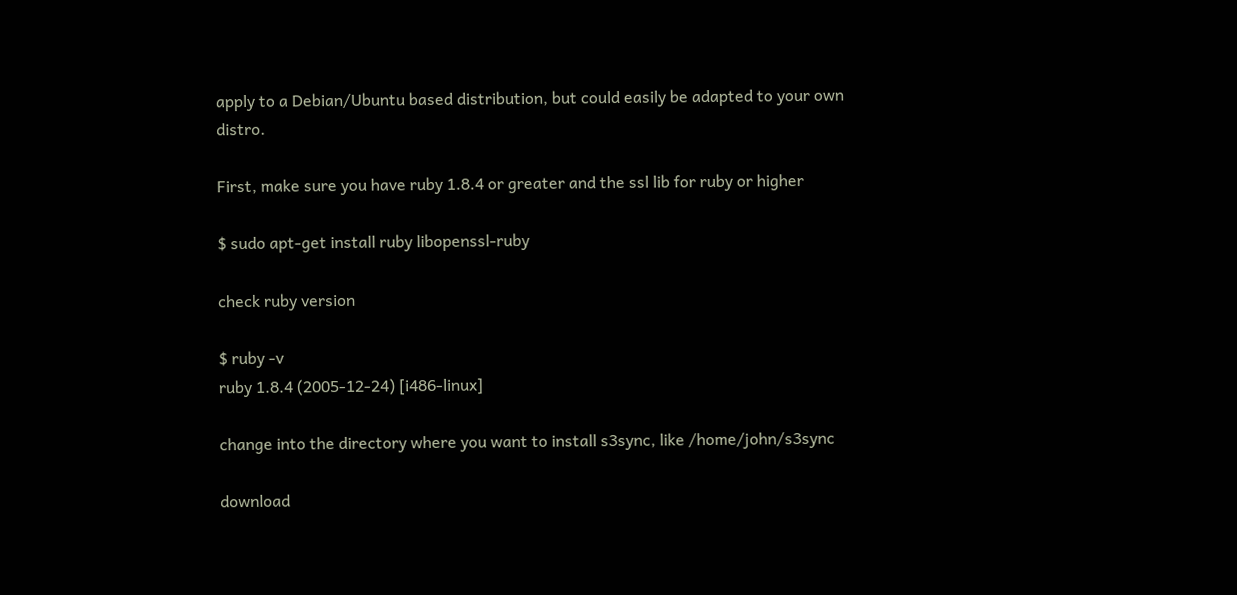apply to a Debian/Ubuntu based distribution, but could easily be adapted to your own distro.

First, make sure you have ruby 1.8.4 or greater and the ssl lib for ruby or higher

$ sudo apt-get install ruby libopenssl-ruby

check ruby version

$ ruby -v
ruby 1.8.4 (2005-12-24) [i486-linux]

change into the directory where you want to install s3sync, like /home/john/s3sync

download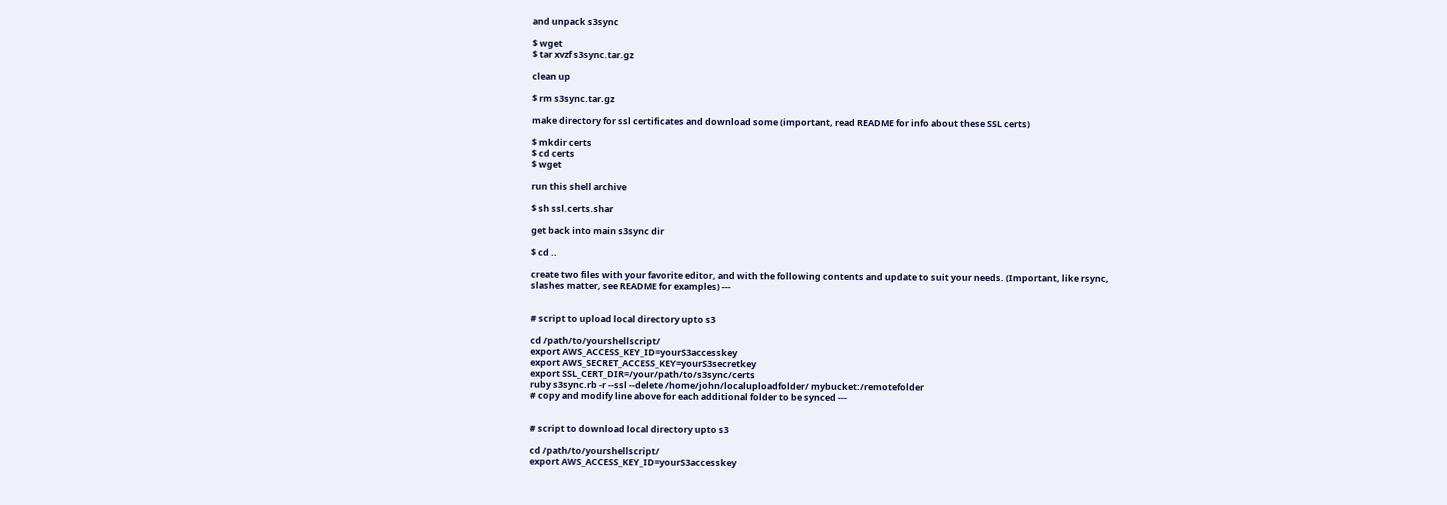and unpack s3sync

$ wget
$ tar xvzf s3sync.tar.gz

clean up

$ rm s3sync.tar.gz

make directory for ssl certificates and download some (important, read README for info about these SSL certs)

$ mkdir certs
$ cd certs
$ wget

run this shell archive

$ sh ssl.certs.shar

get back into main s3sync dir

$ cd ..

create two files with your favorite editor, and with the following contents and update to suit your needs. (Important, like rsync, slashes matter, see README for examples) ---


# script to upload local directory upto s3

cd /path/to/yourshellscript/
export AWS_ACCESS_KEY_ID=yourS3accesskey
export AWS_SECRET_ACCESS_KEY=yourS3secretkey
export SSL_CERT_DIR=/your/path/to/s3sync/certs
ruby s3sync.rb -r --ssl --delete /home/john/localuploadfolder/ mybucket:/remotefolder
# copy and modify line above for each additional folder to be synced ---


# script to download local directory upto s3

cd /path/to/yourshellscript/
export AWS_ACCESS_KEY_ID=yourS3accesskey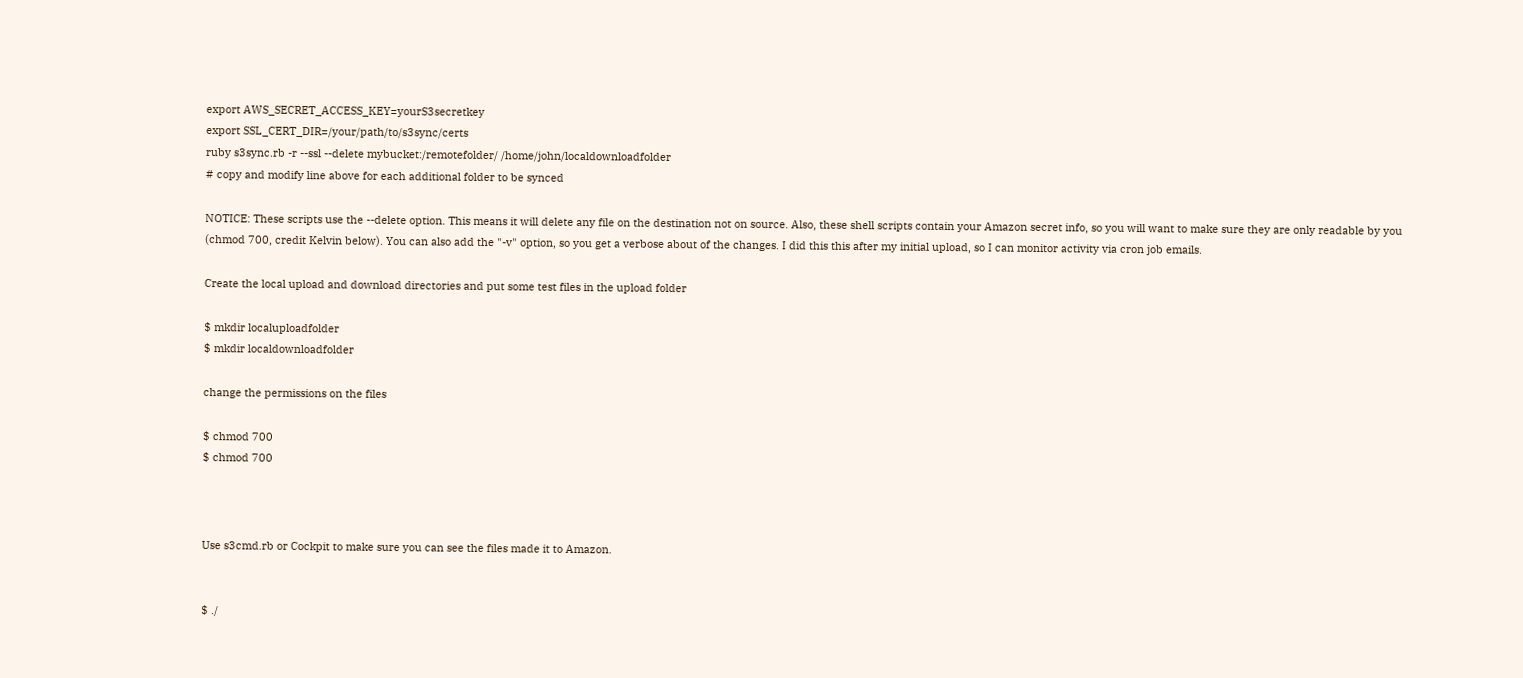export AWS_SECRET_ACCESS_KEY=yourS3secretkey
export SSL_CERT_DIR=/your/path/to/s3sync/certs
ruby s3sync.rb -r --ssl --delete mybucket:/remotefolder/ /home/john/localdownloadfolder
# copy and modify line above for each additional folder to be synced

NOTICE: These scripts use the --delete option. This means it will delete any file on the destination not on source. Also, these shell scripts contain your Amazon secret info, so you will want to make sure they are only readable by you (chmod 700, credit Kelvin below). You can also add the "-v" option, so you get a verbose about of the changes. I did this this after my initial upload, so I can monitor activity via cron job emails.

Create the local upload and download directories and put some test files in the upload folder

$ mkdir localuploadfolder
$ mkdir localdownloadfolder

change the permissions on the files

$ chmod 700
$ chmod 700



Use s3cmd.rb or Cockpit to make sure you can see the files made it to Amazon.


$ ./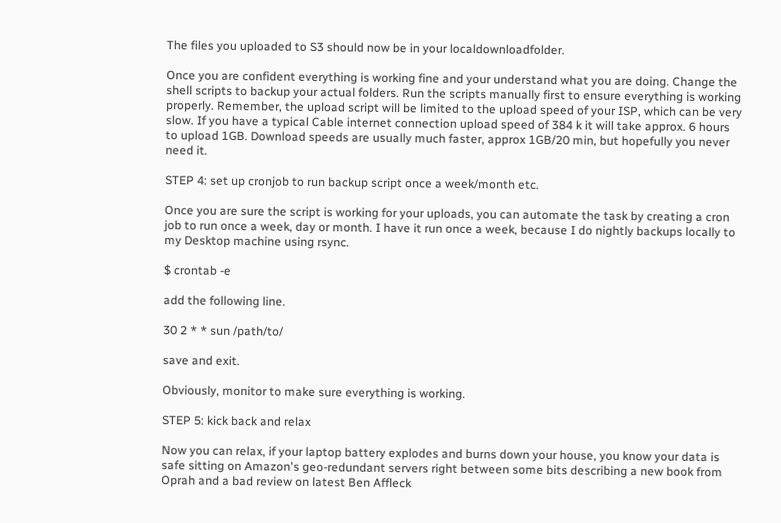The files you uploaded to S3 should now be in your localdownloadfolder.

Once you are confident everything is working fine and your understand what you are doing. Change the shell scripts to backup your actual folders. Run the scripts manually first to ensure everything is working properly. Remember, the upload script will be limited to the upload speed of your ISP, which can be very slow. If you have a typical Cable internet connection upload speed of 384 k it will take approx. 6 hours to upload 1GB. Download speeds are usually much faster, approx 1GB/20 min, but hopefully you never need it.

STEP 4: set up cronjob to run backup script once a week/month etc.

Once you are sure the script is working for your uploads, you can automate the task by creating a cron job to run once a week, day or month. I have it run once a week, because I do nightly backups locally to my Desktop machine using rsync.

$ crontab -e

add the following line.

30 2 * * sun /path/to/

save and exit.

Obviously, monitor to make sure everything is working.

STEP 5: kick back and relax

Now you can relax, if your laptop battery explodes and burns down your house, you know your data is safe sitting on Amazon's geo-redundant servers right between some bits describing a new book from Oprah and a bad review on latest Ben Affleck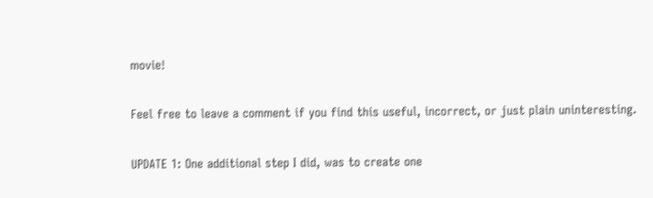movie!

Feel free to leave a comment if you find this useful, incorrect, or just plain uninteresting.

UPDATE 1: One additional step I did, was to create one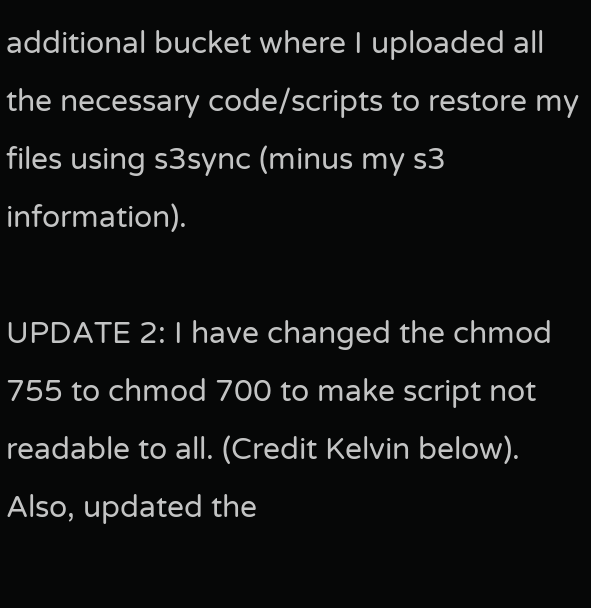additional bucket where I uploaded all the necessary code/scripts to restore my files using s3sync (minus my s3 information).

UPDATE 2: I have changed the chmod 755 to chmod 700 to make script not readable to all. (Credit Kelvin below). Also, updated the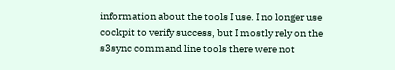information about the tools I use. I no longer use cockpit to verify success, but I mostly rely on the s3sync command line tools there were not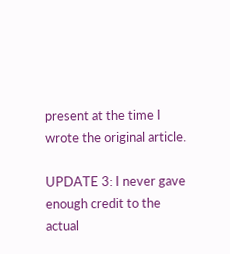present at the time I wrote the original article.

UPDATE 3: I never gave enough credit to the actual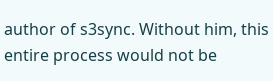author of s3sync. Without him, this entire process would not be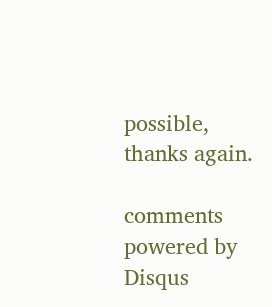possible, thanks again.

comments powered by Disqus